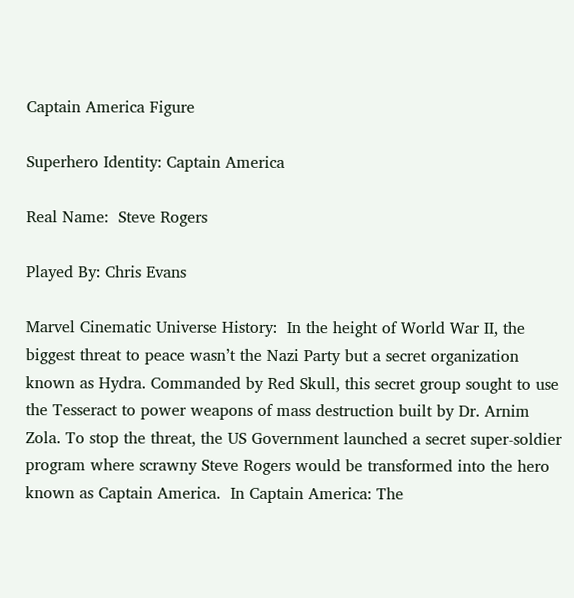Captain America Figure

Superhero Identity: Captain America

Real Name:  Steve Rogers

Played By: Chris Evans

Marvel Cinematic Universe History:  In the height of World War II, the biggest threat to peace wasn’t the Nazi Party but a secret organization known as Hydra. Commanded by Red Skull, this secret group sought to use the Tesseract to power weapons of mass destruction built by Dr. Arnim Zola. To stop the threat, the US Government launched a secret super-soldier program where scrawny Steve Rogers would be transformed into the hero known as Captain America.  In Captain America: The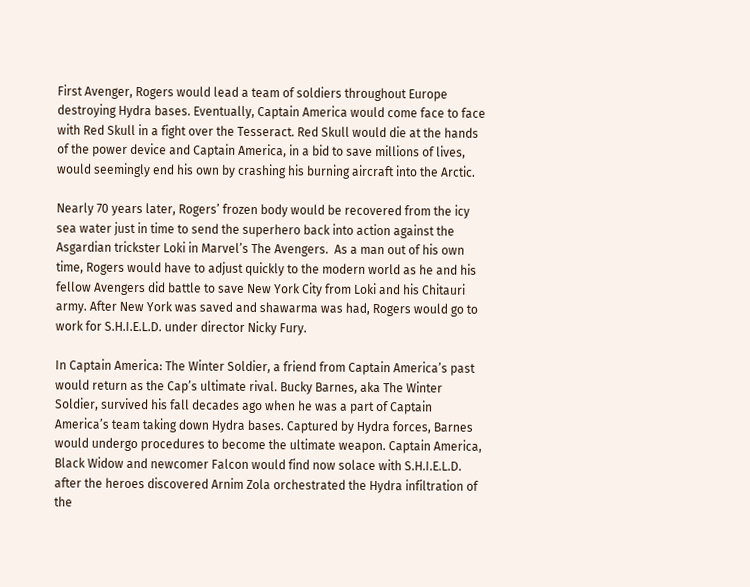First Avenger, Rogers would lead a team of soldiers throughout Europe destroying Hydra bases. Eventually, Captain America would come face to face with Red Skull in a fight over the Tesseract. Red Skull would die at the hands of the power device and Captain America, in a bid to save millions of lives, would seemingly end his own by crashing his burning aircraft into the Arctic.

Nearly 70 years later, Rogers’ frozen body would be recovered from the icy sea water just in time to send the superhero back into action against the Asgardian trickster Loki in Marvel’s The Avengers.  As a man out of his own time, Rogers would have to adjust quickly to the modern world as he and his fellow Avengers did battle to save New York City from Loki and his Chitauri army. After New York was saved and shawarma was had, Rogers would go to work for S.H.I.E.L.D. under director Nicky Fury.

In Captain America: The Winter Soldier, a friend from Captain America’s past would return as the Cap’s ultimate rival. Bucky Barnes, aka The Winter Soldier, survived his fall decades ago when he was a part of Captain America’s team taking down Hydra bases. Captured by Hydra forces, Barnes would undergo procedures to become the ultimate weapon. Captain America, Black Widow and newcomer Falcon would find now solace with S.H.I.E.L.D. after the heroes discovered Arnim Zola orchestrated the Hydra infiltration of the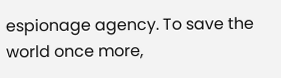espionage agency. To save the world once more,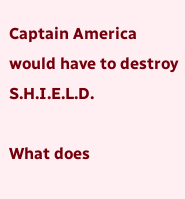Captain America would have to destroy S.H.I.E.L.D.

What does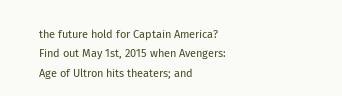the future hold for Captain America? Find out May 1st, 2015 when Avengers: Age of Ultron hits theaters; and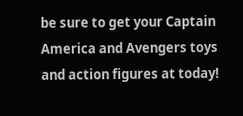be sure to get your Captain America and Avengers toys and action figures at today!